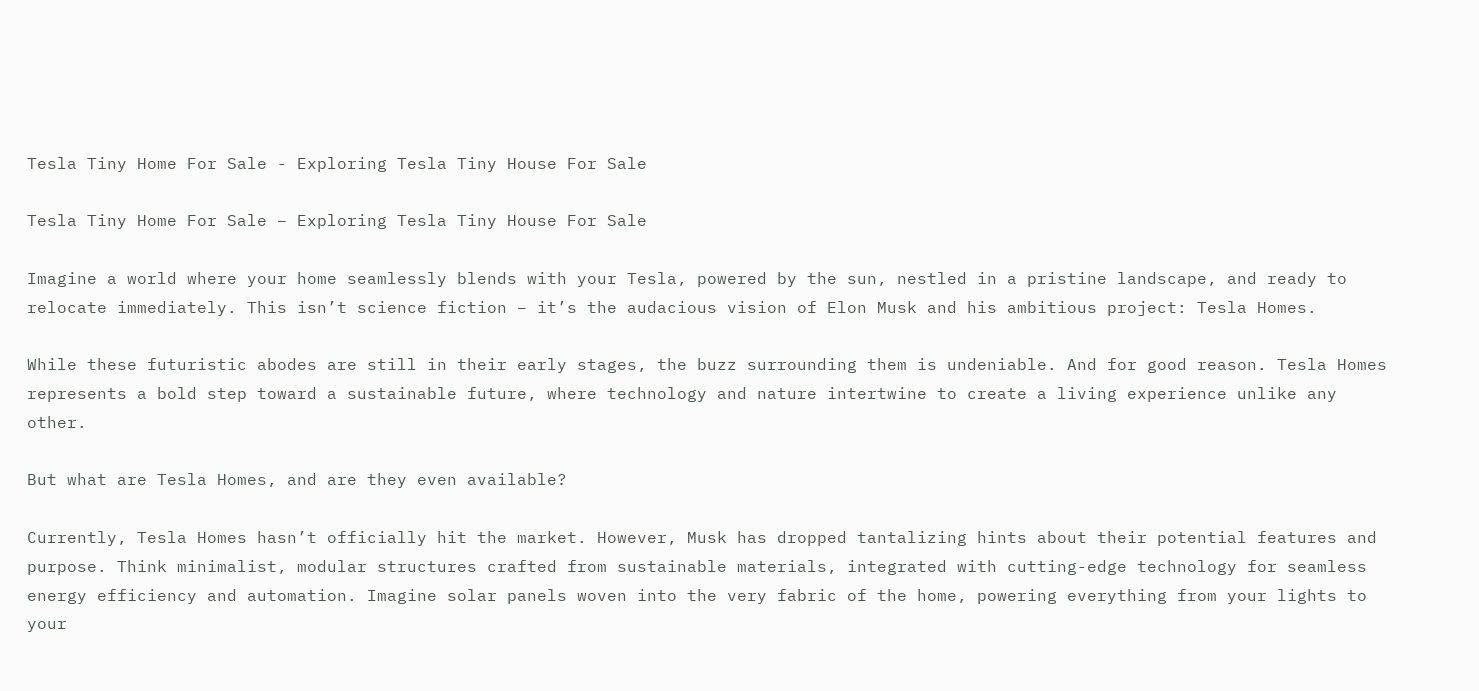Tesla Tiny Home For Sale - Exploring Tesla Tiny House For Sale

Tesla Tiny Home For Sale – Exploring Tesla Tiny House For Sale

Imagine a world where your home seamlessly blends with your Tesla, powered by the sun, nestled in a pristine landscape, and ready to relocate immediately. This isn’t science fiction – it’s the audacious vision of Elon Musk and his ambitious project: Tesla Homes.

While these futuristic abodes are still in their early stages, the buzz surrounding them is undeniable. And for good reason. Tesla Homes represents a bold step toward a sustainable future, where technology and nature intertwine to create a living experience unlike any other.

But what are Tesla Homes, and are they even available?

Currently, Tesla Homes hasn’t officially hit the market. However, Musk has dropped tantalizing hints about their potential features and purpose. Think minimalist, modular structures crafted from sustainable materials, integrated with cutting-edge technology for seamless energy efficiency and automation. Imagine solar panels woven into the very fabric of the home, powering everything from your lights to your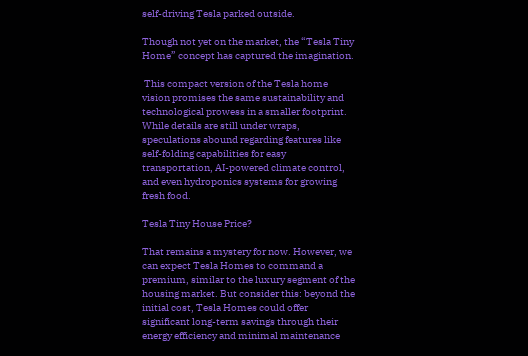self-driving Tesla parked outside.

Though not yet on the market, the “Tesla Tiny Home” concept has captured the imagination.

 This compact version of the Tesla home vision promises the same sustainability and technological prowess in a smaller footprint. While details are still under wraps, speculations abound regarding features like self-folding capabilities for easy transportation, AI-powered climate control, and even hydroponics systems for growing fresh food.

Tesla Tiny House Price?

That remains a mystery for now. However, we can expect Tesla Homes to command a premium, similar to the luxury segment of the housing market. But consider this: beyond the initial cost, Tesla Homes could offer significant long-term savings through their energy efficiency and minimal maintenance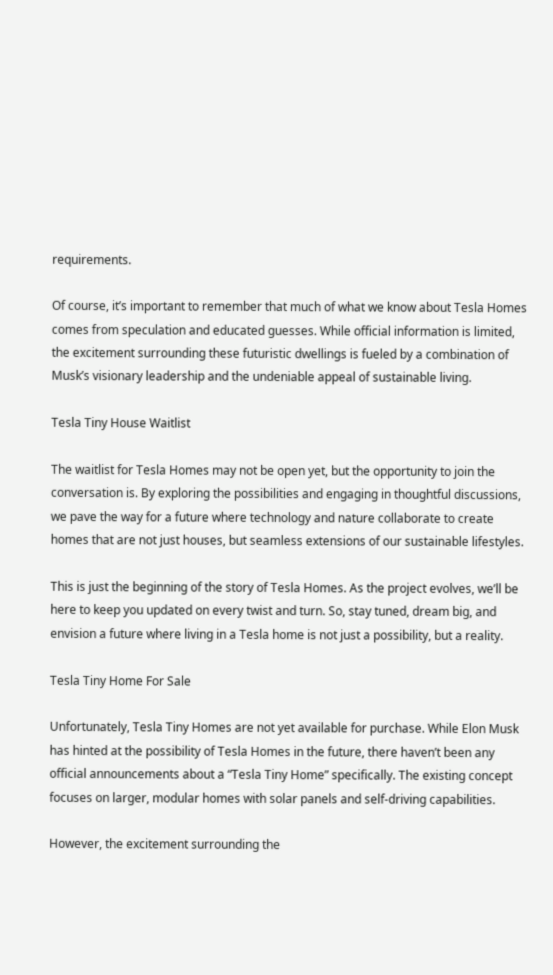requirements.

Of course, it’s important to remember that much of what we know about Tesla Homes comes from speculation and educated guesses. While official information is limited, the excitement surrounding these futuristic dwellings is fueled by a combination of Musk’s visionary leadership and the undeniable appeal of sustainable living.

Tesla Tiny House Waitlist

The waitlist for Tesla Homes may not be open yet, but the opportunity to join the conversation is. By exploring the possibilities and engaging in thoughtful discussions, we pave the way for a future where technology and nature collaborate to create homes that are not just houses, but seamless extensions of our sustainable lifestyles.

This is just the beginning of the story of Tesla Homes. As the project evolves, we’ll be here to keep you updated on every twist and turn. So, stay tuned, dream big, and envision a future where living in a Tesla home is not just a possibility, but a reality.

Tesla Tiny Home For Sale

Unfortunately, Tesla Tiny Homes are not yet available for purchase. While Elon Musk has hinted at the possibility of Tesla Homes in the future, there haven’t been any official announcements about a “Tesla Tiny Home” specifically. The existing concept focuses on larger, modular homes with solar panels and self-driving capabilities.

However, the excitement surrounding the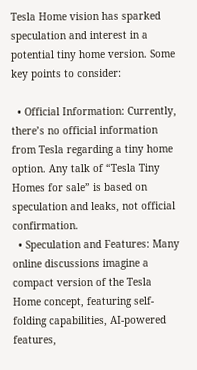Tesla Home vision has sparked speculation and interest in a potential tiny home version. Some key points to consider:

  • Official Information: Currently, there’s no official information from Tesla regarding a tiny home option. Any talk of “Tesla Tiny Homes for sale” is based on speculation and leaks, not official confirmation.
  • Speculation and Features: Many online discussions imagine a compact version of the Tesla Home concept, featuring self-folding capabilities, AI-powered features,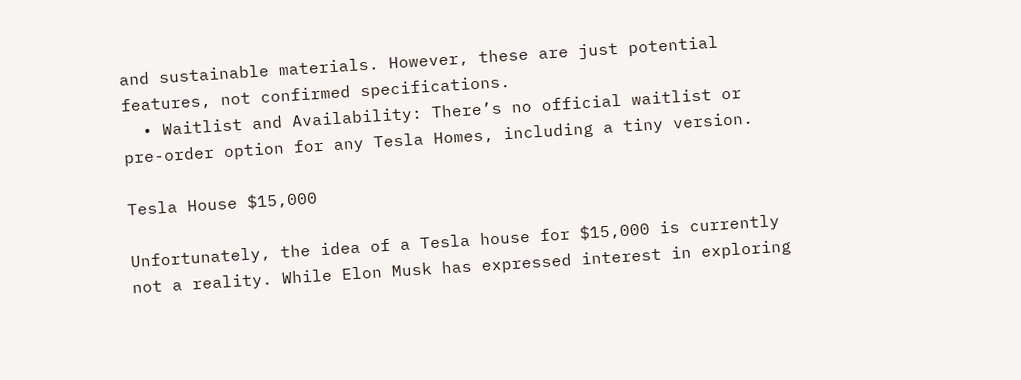and sustainable materials. However, these are just potential features, not confirmed specifications.
  • Waitlist and Availability: There’s no official waitlist or pre-order option for any Tesla Homes, including a tiny version.

Tesla House $15,000

Unfortunately, the idea of a Tesla house for $15,000 is currently not a reality. While Elon Musk has expressed interest in exploring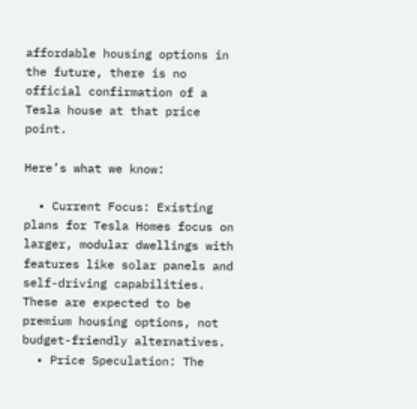affordable housing options in the future, there is no official confirmation of a Tesla house at that price point.

Here’s what we know:

  • Current Focus: Existing plans for Tesla Homes focus on larger, modular dwellings with features like solar panels and self-driving capabilities. These are expected to be premium housing options, not budget-friendly alternatives.
  • Price Speculation: The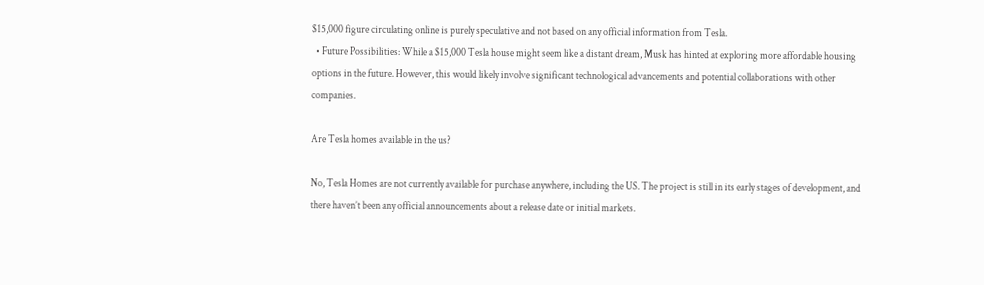$15,000 figure circulating online is purely speculative and not based on any official information from Tesla.
  • Future Possibilities: While a $15,000 Tesla house might seem like a distant dream, Musk has hinted at exploring more affordable housing options in the future. However, this would likely involve significant technological advancements and potential collaborations with other companies.

Are Tesla homes available in the us?

No, Tesla Homes are not currently available for purchase anywhere, including the US. The project is still in its early stages of development, and there haven’t been any official announcements about a release date or initial markets.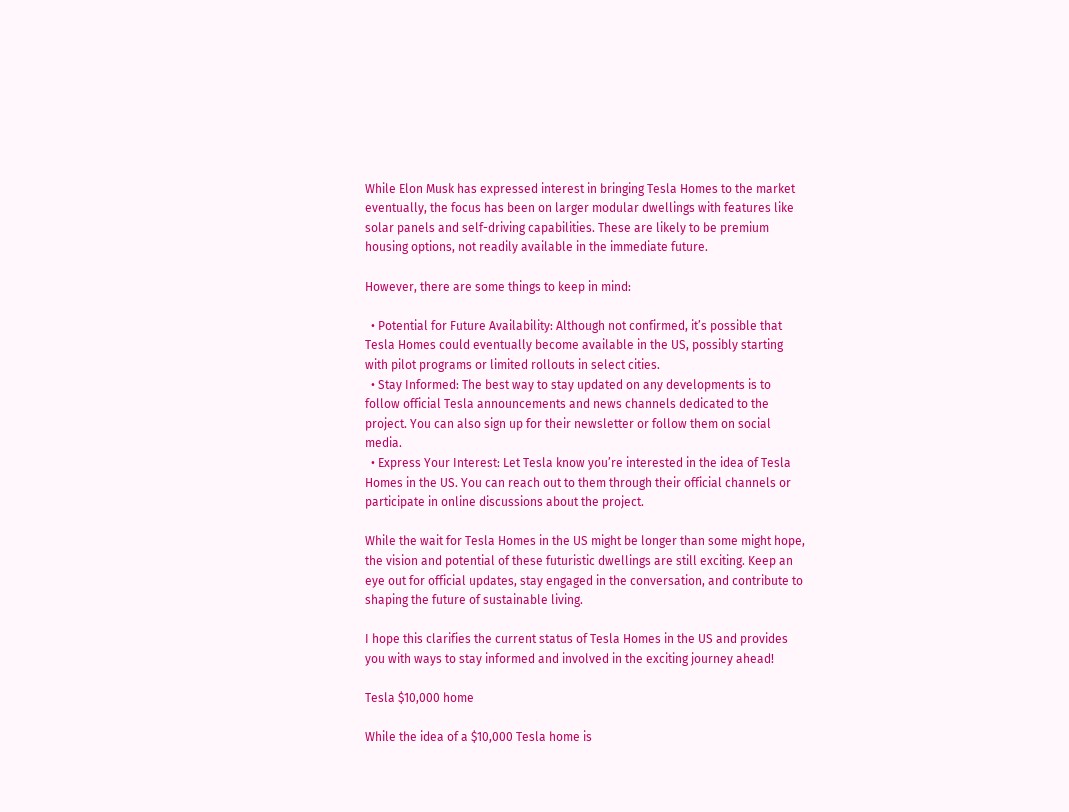While Elon Musk has expressed interest in bringing Tesla Homes to the market eventually, the focus has been on larger modular dwellings with features like solar panels and self-driving capabilities. These are likely to be premium housing options, not readily available in the immediate future.

However, there are some things to keep in mind:

  • Potential for Future Availability: Although not confirmed, it’s possible that Tesla Homes could eventually become available in the US, possibly starting with pilot programs or limited rollouts in select cities.
  • Stay Informed: The best way to stay updated on any developments is to follow official Tesla announcements and news channels dedicated to the project. You can also sign up for their newsletter or follow them on social media.
  • Express Your Interest: Let Tesla know you’re interested in the idea of Tesla Homes in the US. You can reach out to them through their official channels or participate in online discussions about the project.

While the wait for Tesla Homes in the US might be longer than some might hope, the vision and potential of these futuristic dwellings are still exciting. Keep an eye out for official updates, stay engaged in the conversation, and contribute to shaping the future of sustainable living.

I hope this clarifies the current status of Tesla Homes in the US and provides you with ways to stay informed and involved in the exciting journey ahead!

Tesla $10,000 home

While the idea of a $10,000 Tesla home is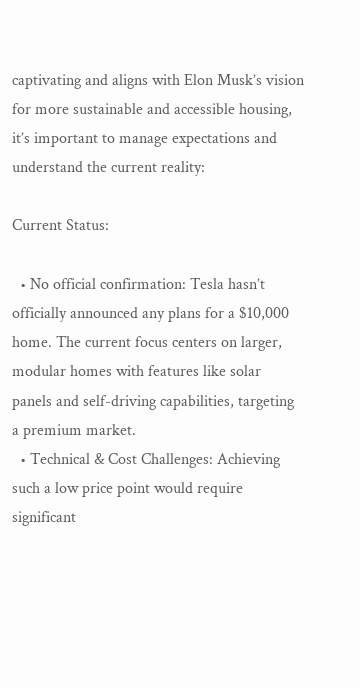captivating and aligns with Elon Musk’s vision for more sustainable and accessible housing, it’s important to manage expectations and understand the current reality:

Current Status:

  • No official confirmation: Tesla hasn’t officially announced any plans for a $10,000 home. The current focus centers on larger, modular homes with features like solar panels and self-driving capabilities, targeting a premium market.
  • Technical & Cost Challenges: Achieving such a low price point would require significant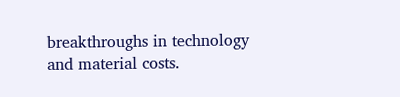breakthroughs in technology and material costs.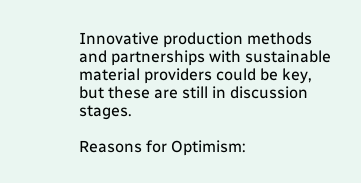Innovative production methods and partnerships with sustainable material providers could be key, but these are still in discussion stages.

Reasons for Optimism: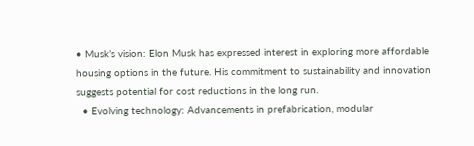• Musk’s vision: Elon Musk has expressed interest in exploring more affordable housing options in the future. His commitment to sustainability and innovation suggests potential for cost reductions in the long run.
  • Evolving technology: Advancements in prefabrication, modular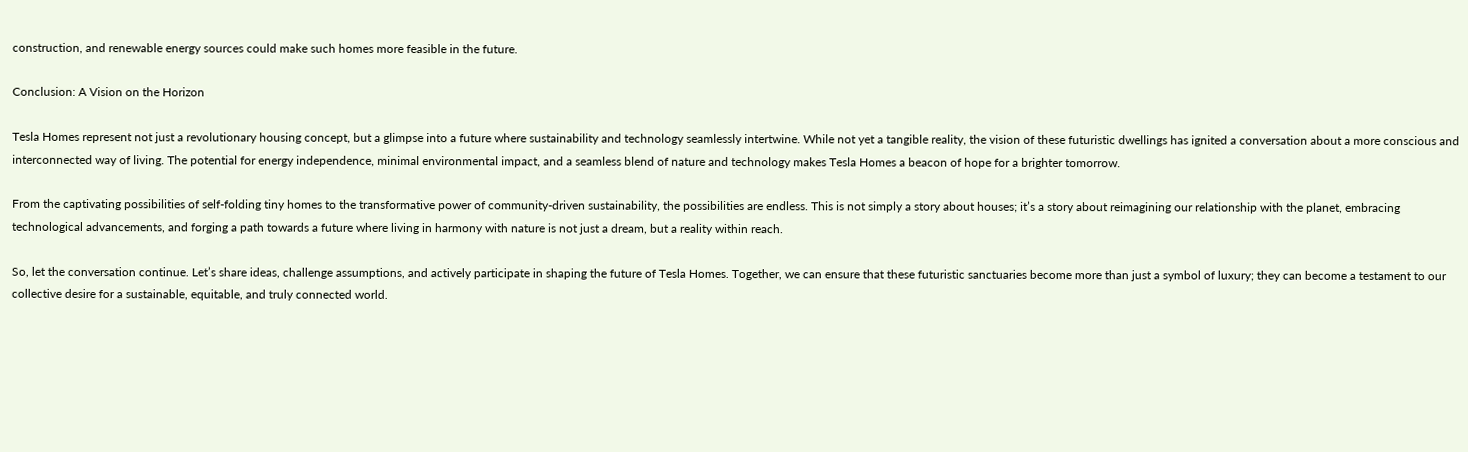construction, and renewable energy sources could make such homes more feasible in the future.

Conclusion: A Vision on the Horizon

Tesla Homes represent not just a revolutionary housing concept, but a glimpse into a future where sustainability and technology seamlessly intertwine. While not yet a tangible reality, the vision of these futuristic dwellings has ignited a conversation about a more conscious and interconnected way of living. The potential for energy independence, minimal environmental impact, and a seamless blend of nature and technology makes Tesla Homes a beacon of hope for a brighter tomorrow.

From the captivating possibilities of self-folding tiny homes to the transformative power of community-driven sustainability, the possibilities are endless. This is not simply a story about houses; it’s a story about reimagining our relationship with the planet, embracing technological advancements, and forging a path towards a future where living in harmony with nature is not just a dream, but a reality within reach.

So, let the conversation continue. Let’s share ideas, challenge assumptions, and actively participate in shaping the future of Tesla Homes. Together, we can ensure that these futuristic sanctuaries become more than just a symbol of luxury; they can become a testament to our collective desire for a sustainable, equitable, and truly connected world.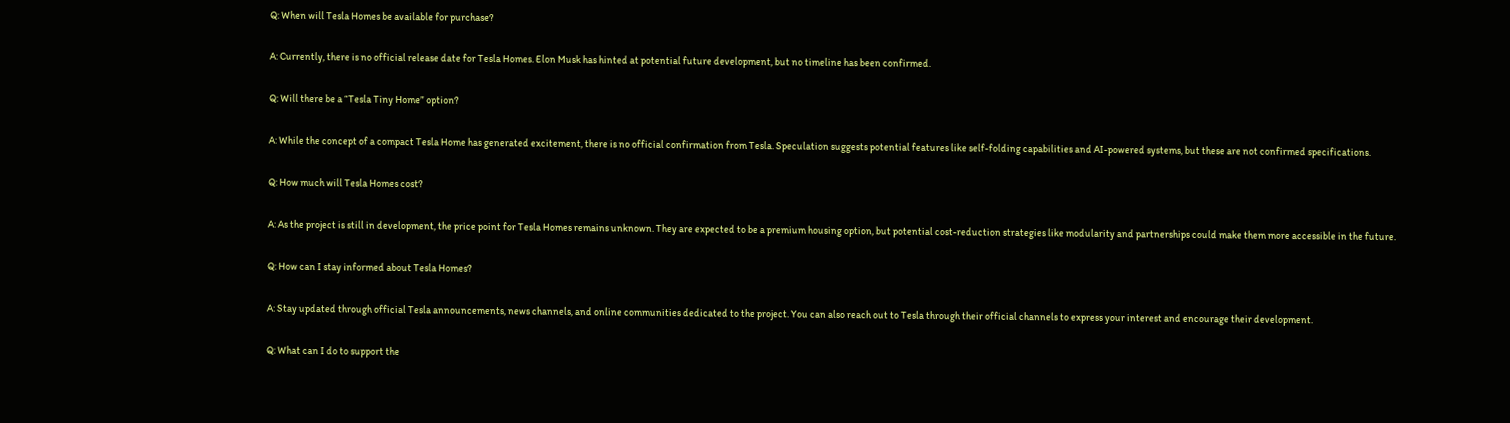Q: When will Tesla Homes be available for purchase?

A: Currently, there is no official release date for Tesla Homes. Elon Musk has hinted at potential future development, but no timeline has been confirmed.

Q: Will there be a “Tesla Tiny Home” option?

A: While the concept of a compact Tesla Home has generated excitement, there is no official confirmation from Tesla. Speculation suggests potential features like self-folding capabilities and AI-powered systems, but these are not confirmed specifications.

Q: How much will Tesla Homes cost?

A: As the project is still in development, the price point for Tesla Homes remains unknown. They are expected to be a premium housing option, but potential cost-reduction strategies like modularity and partnerships could make them more accessible in the future.

Q: How can I stay informed about Tesla Homes?

A: Stay updated through official Tesla announcements, news channels, and online communities dedicated to the project. You can also reach out to Tesla through their official channels to express your interest and encourage their development.

Q: What can I do to support the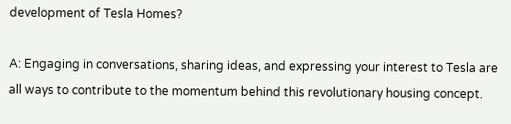development of Tesla Homes?

A: Engaging in conversations, sharing ideas, and expressing your interest to Tesla are all ways to contribute to the momentum behind this revolutionary housing concept.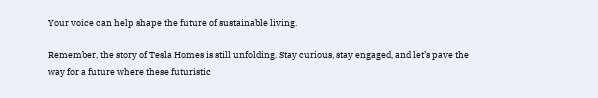Your voice can help shape the future of sustainable living.

Remember, the story of Tesla Homes is still unfolding. Stay curious, stay engaged, and let’s pave the way for a future where these futuristic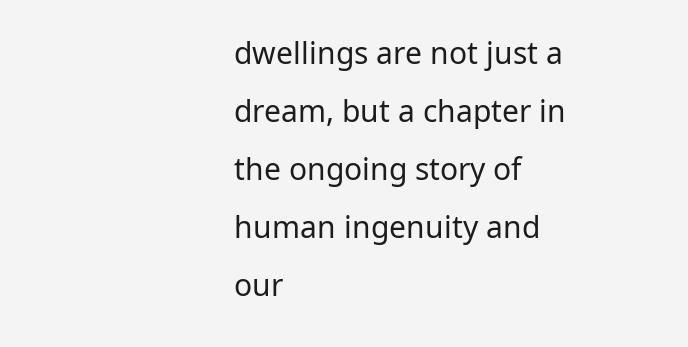dwellings are not just a dream, but a chapter in the ongoing story of human ingenuity and our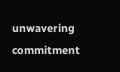unwavering commitment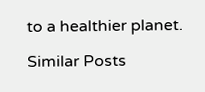to a healthier planet.

Similar Posts